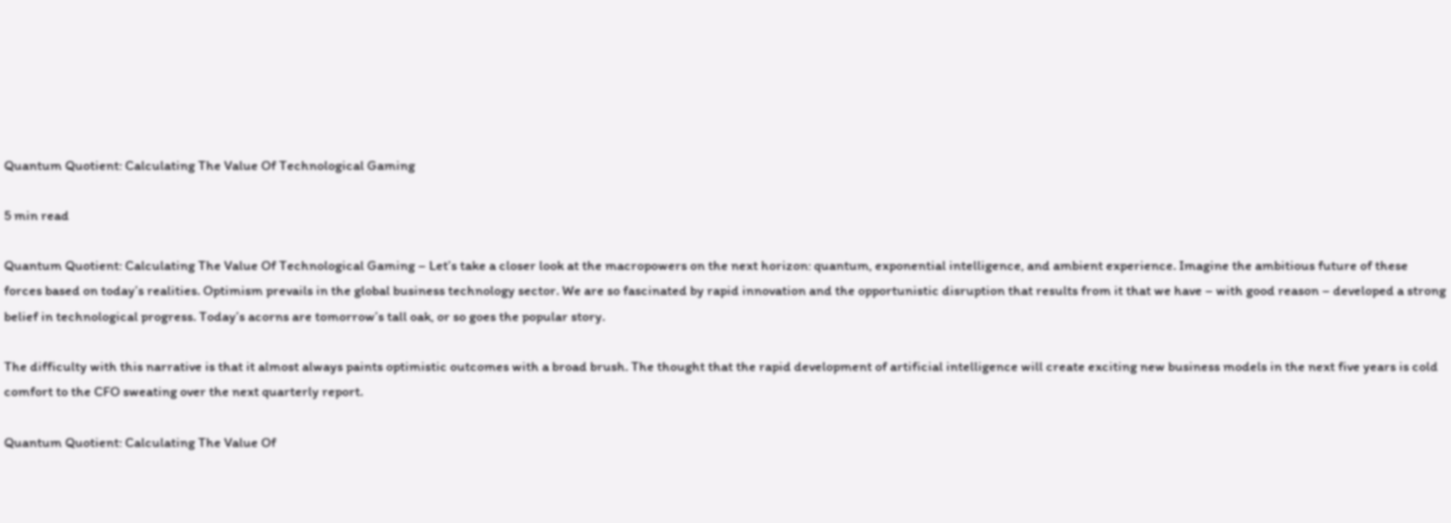Quantum Quotient: Calculating The Value Of Technological Gaming

5 min read

Quantum Quotient: Calculating The Value Of Technological Gaming – Let’s take a closer look at the macropowers on the next horizon: quantum, exponential intelligence, and ambient experience. Imagine the ambitious future of these forces based on today’s realities. Optimism prevails in the global business technology sector. We are so fascinated by rapid innovation and the opportunistic disruption that results from it that we have – with good reason – developed a strong belief in technological progress. Today’s acorns are tomorrow’s tall oak, or so goes the popular story.

The difficulty with this narrative is that it almost always paints optimistic outcomes with a broad brush. The thought that the rapid development of artificial intelligence will create exciting new business models in the next five years is cold comfort to the CFO sweating over the next quarterly report.

Quantum Quotient: Calculating The Value Of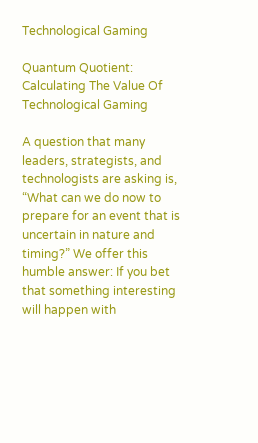Technological Gaming

Quantum Quotient: Calculating The Value Of Technological Gaming

A question that many leaders, strategists, and technologists are asking is, “What can we do now to prepare for an event that is uncertain in nature and timing?” We offer this humble answer: If you bet that something interesting will happen with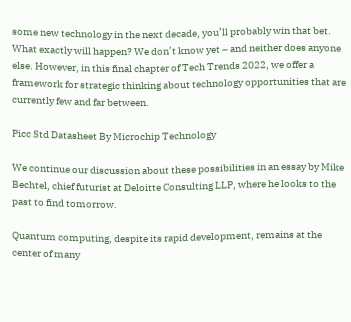some new technology in the next decade, you’ll probably win that bet. What exactly will happen? We don’t know yet – and neither does anyone else. However, in this final chapter of Tech Trends 2022, we offer a framework for strategic thinking about technology opportunities that are currently few and far between.

Picc Std Datasheet By Microchip Technology

We continue our discussion about these possibilities in an essay by Mike Bechtel, chief futurist at Deloitte Consulting LLP, where he looks to the past to find tomorrow.

Quantum computing, despite its rapid development, remains at the center of many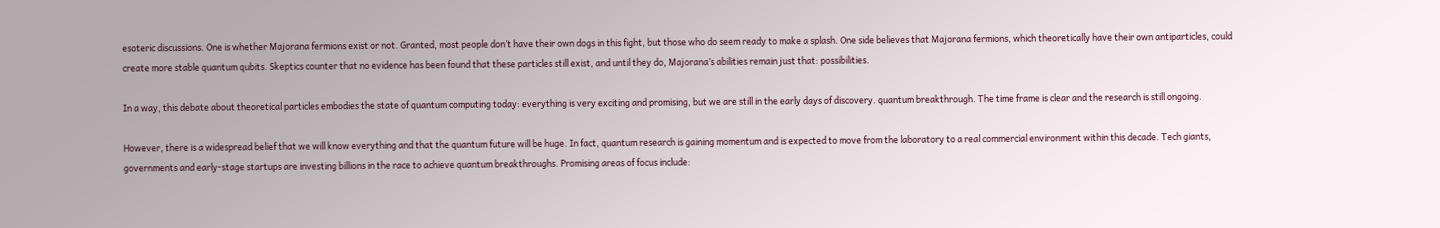esoteric discussions. One is whether Majorana fermions exist or not. Granted, most people don’t have their own dogs in this fight, but those who do seem ready to make a splash. One side believes that Majorana fermions, which theoretically have their own antiparticles, could create more stable quantum qubits. Skeptics counter that no evidence has been found that these particles still exist, and until they do, Majorana’s abilities remain just that: possibilities.

In a way, this debate about theoretical particles embodies the state of quantum computing today: everything is very exciting and promising, but we are still in the early days of discovery. quantum breakthrough. The time frame is clear and the research is still ongoing.

However, there is a widespread belief that we will know everything and that the quantum future will be huge. In fact, quantum research is gaining momentum and is expected to move from the laboratory to a real commercial environment within this decade. Tech giants, governments and early-stage startups are investing billions in the race to achieve quantum breakthroughs. Promising areas of focus include: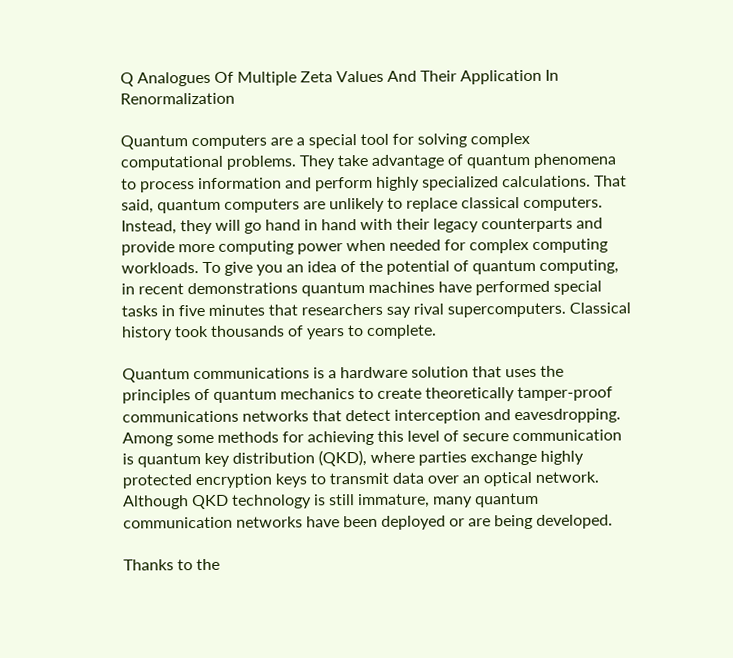Q Analogues Of Multiple Zeta Values And Their Application In Renormalization

Quantum computers are a special tool for solving complex computational problems. They take advantage of quantum phenomena to process information and perform highly specialized calculations. That said, quantum computers are unlikely to replace classical computers. Instead, they will go hand in hand with their legacy counterparts and provide more computing power when needed for complex computing workloads. To give you an idea of the potential of quantum computing, in recent demonstrations quantum machines have performed special tasks in five minutes that researchers say rival supercomputers. Classical history took thousands of years to complete.

Quantum communications is a hardware solution that uses the principles of quantum mechanics to create theoretically tamper-proof communications networks that detect interception and eavesdropping. Among some methods for achieving this level of secure communication is quantum key distribution (QKD), where parties exchange highly protected encryption keys to transmit data over an optical network. Although QKD technology is still immature, many quantum communication networks have been deployed or are being developed.

Thanks to the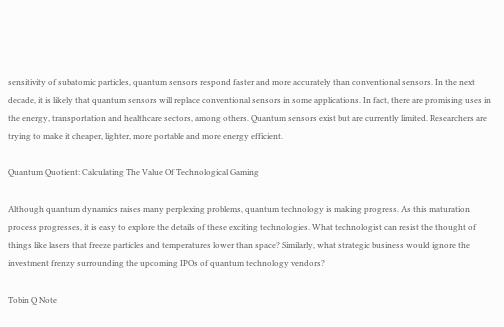sensitivity of subatomic particles, quantum sensors respond faster and more accurately than conventional sensors. In the next decade, it is likely that quantum sensors will replace conventional sensors in some applications. In fact, there are promising uses in the energy, transportation and healthcare sectors, among others. Quantum sensors exist but are currently limited. Researchers are trying to make it cheaper, lighter, more portable and more energy efficient.

Quantum Quotient: Calculating The Value Of Technological Gaming

Although quantum dynamics raises many perplexing problems, quantum technology is making progress. As this maturation process progresses, it is easy to explore the details of these exciting technologies. What technologist can resist the thought of things like lasers that freeze particles and temperatures lower than space? Similarly, what strategic business would ignore the investment frenzy surrounding the upcoming IPOs of quantum technology vendors?

Tobin Q Note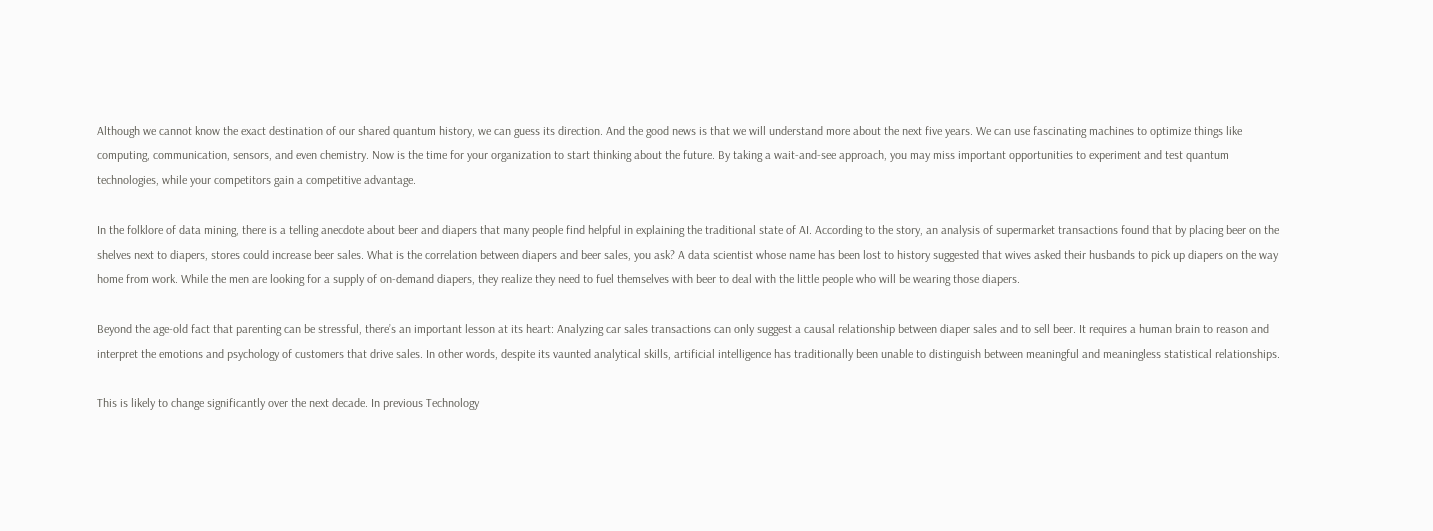Although we cannot know the exact destination of our shared quantum history, we can guess its direction. And the good news is that we will understand more about the next five years. We can use fascinating machines to optimize things like computing, communication, sensors, and even chemistry. Now is the time for your organization to start thinking about the future. By taking a wait-and-see approach, you may miss important opportunities to experiment and test quantum technologies, while your competitors gain a competitive advantage.

In the folklore of data mining, there is a telling anecdote about beer and diapers that many people find helpful in explaining the traditional state of AI. According to the story, an analysis of supermarket transactions found that by placing beer on the shelves next to diapers, stores could increase beer sales. What is the correlation between diapers and beer sales, you ask? A data scientist whose name has been lost to history suggested that wives asked their husbands to pick up diapers on the way home from work. While the men are looking for a supply of on-demand diapers, they realize they need to fuel themselves with beer to deal with the little people who will be wearing those diapers.

Beyond the age-old fact that parenting can be stressful, there’s an important lesson at its heart: Analyzing car sales transactions can only suggest a causal relationship between diaper sales and to sell beer. It requires a human brain to reason and interpret the emotions and psychology of customers that drive sales. In other words, despite its vaunted analytical skills, artificial intelligence has traditionally been unable to distinguish between meaningful and meaningless statistical relationships.

This is likely to change significantly over the next decade. In previous Technology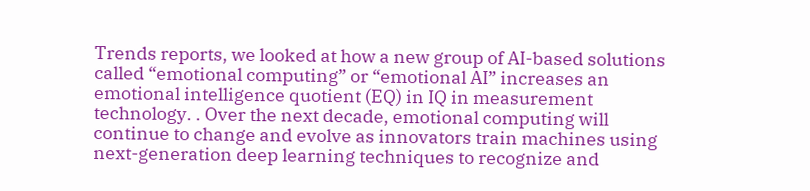Trends reports, we looked at how a new group of AI-based solutions called “emotional computing” or “emotional AI” increases an emotional intelligence quotient (EQ) in IQ in measurement technology. . Over the next decade, emotional computing will continue to change and evolve as innovators train machines using next-generation deep learning techniques to recognize and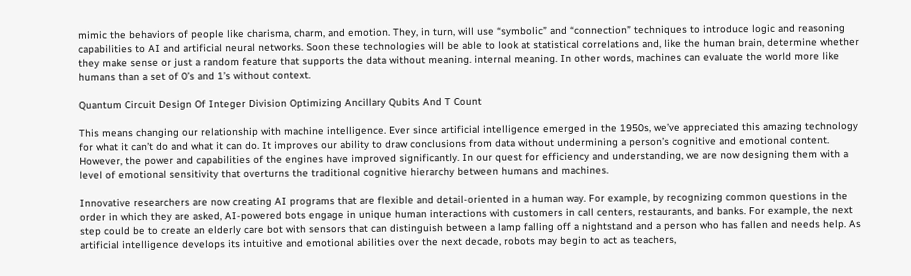mimic the behaviors of people like charisma, charm, and emotion. They, in turn, will use “symbolic” and “connection” techniques to introduce logic and reasoning capabilities to AI and artificial neural networks. Soon these technologies will be able to look at statistical correlations and, like the human brain, determine whether they make sense or just a random feature that supports the data without meaning. internal meaning. In other words, machines can evaluate the world more like humans than a set of 0’s and 1’s without context.

Quantum Circuit Design Of Integer Division Optimizing Ancillary Qubits And T Count

This means changing our relationship with machine intelligence. Ever since artificial intelligence emerged in the 1950s, we’ve appreciated this amazing technology for what it can’t do and what it can do. It improves our ability to draw conclusions from data without undermining a person’s cognitive and emotional content. However, the power and capabilities of the engines have improved significantly. In our quest for efficiency and understanding, we are now designing them with a level of emotional sensitivity that overturns the traditional cognitive hierarchy between humans and machines.

Innovative researchers are now creating AI programs that are flexible and detail-oriented in a human way. For example, by recognizing common questions in the order in which they are asked, AI-powered bots engage in unique human interactions with customers in call centers, restaurants, and banks. For example, the next step could be to create an elderly care bot with sensors that can distinguish between a lamp falling off a nightstand and a person who has fallen and needs help. As artificial intelligence develops its intuitive and emotional abilities over the next decade, robots may begin to act as teachers,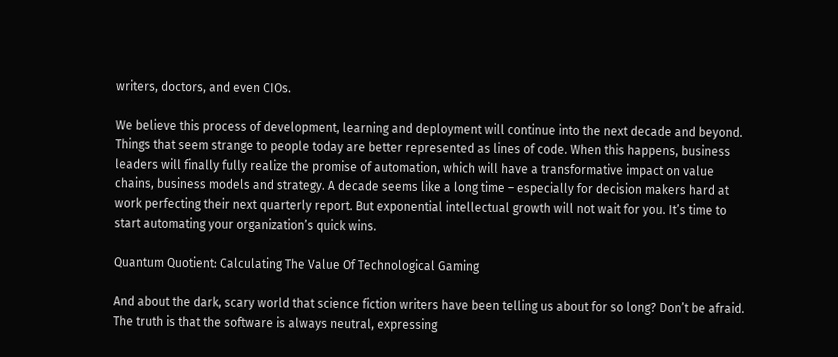writers, doctors, and even CIOs.

We believe this process of development, learning and deployment will continue into the next decade and beyond. Things that seem strange to people today are better represented as lines of code. When this happens, business leaders will finally fully realize the promise of automation, which will have a transformative impact on value chains, business models and strategy. A decade seems like a long time – especially for decision makers hard at work perfecting their next quarterly report. But exponential intellectual growth will not wait for you. It’s time to start automating your organization’s quick wins.

Quantum Quotient: Calculating The Value Of Technological Gaming

And about the dark, scary world that science fiction writers have been telling us about for so long? Don’t be afraid. The truth is that the software is always neutral, expressing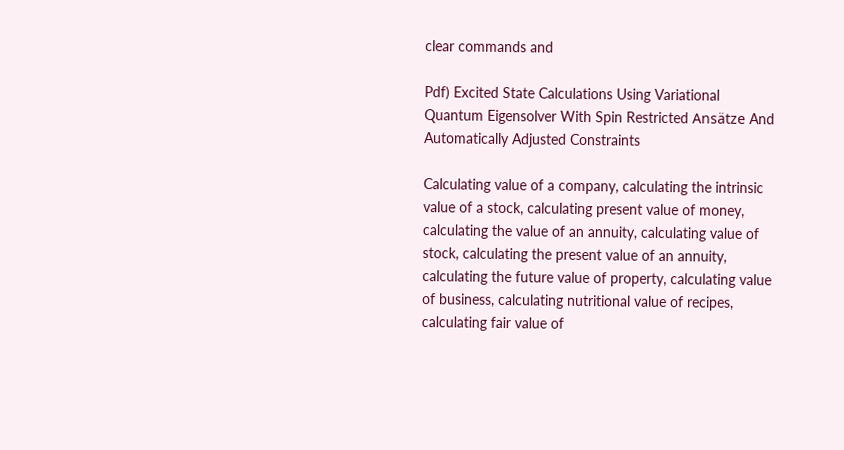clear commands and

Pdf) Excited State Calculations Using Variational Quantum Eigensolver With Spin Restricted Ansätze And Automatically Adjusted Constraints

Calculating value of a company, calculating the intrinsic value of a stock, calculating present value of money, calculating the value of an annuity, calculating value of stock, calculating the present value of an annuity, calculating the future value of property, calculating value of business, calculating nutritional value of recipes, calculating fair value of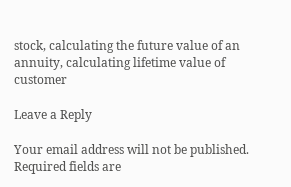stock, calculating the future value of an annuity, calculating lifetime value of customer

Leave a Reply

Your email address will not be published. Required fields are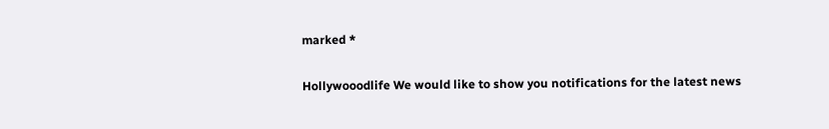marked *

Hollywooodlife We would like to show you notifications for the latest news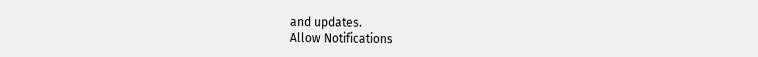and updates.
Allow Notifications